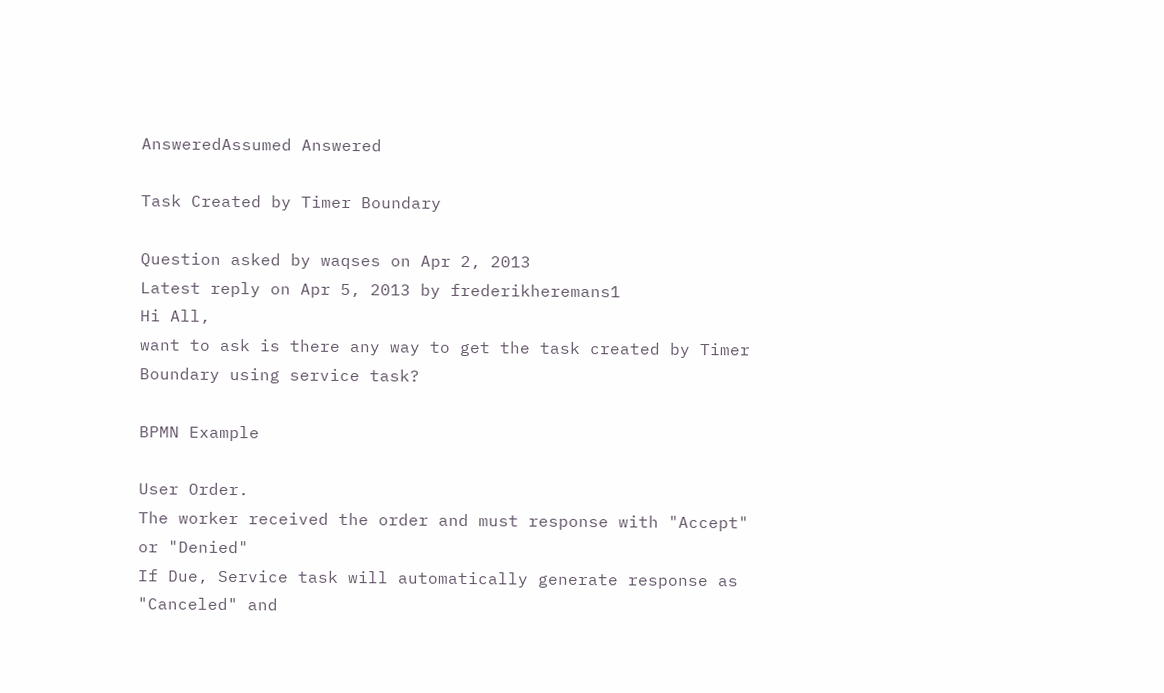AnsweredAssumed Answered

Task Created by Timer Boundary

Question asked by waqses on Apr 2, 2013
Latest reply on Apr 5, 2013 by frederikheremans1
Hi All,
want to ask is there any way to get the task created by Timer Boundary using service task?

BPMN Example

User Order.
The worker received the order and must response with "Accept" or "Denied"
If Due, Service task will automatically generate response as "Canceled" and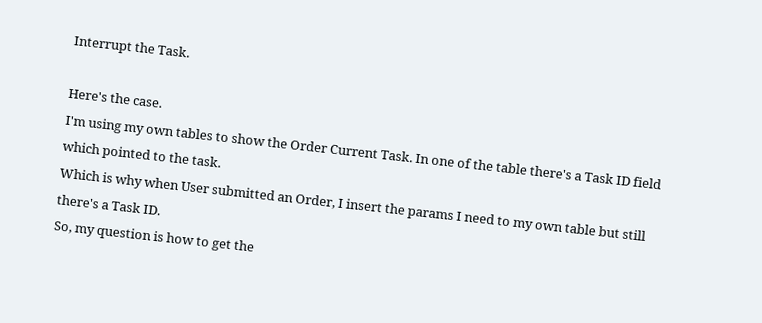Interrupt the Task.

Here's the case.
I'm using my own tables to show the Order Current Task. In one of the table there's a Task ID field which pointed to the task.
Which is why when User submitted an Order, I insert the params I need to my own table but still there's a Task ID.
So, my question is how to get the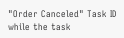"Order Canceled" Task ID while the task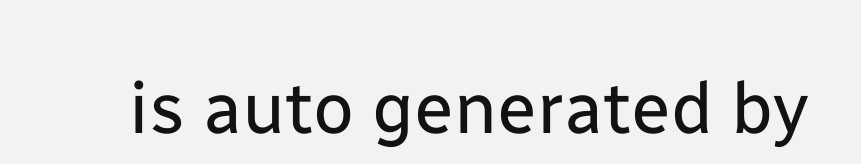is auto generated by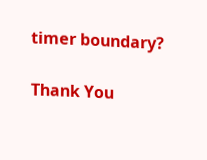timer boundary?

Thank You